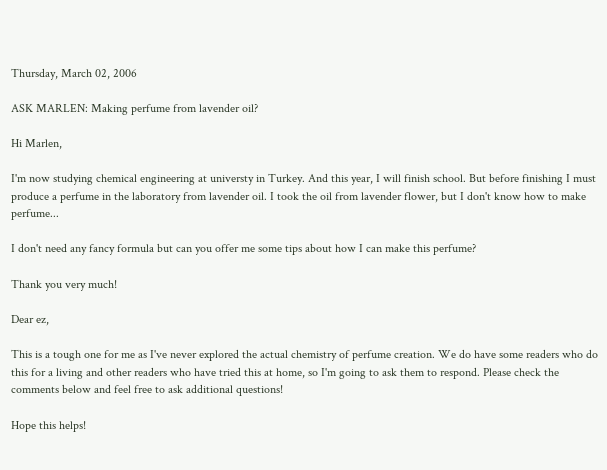Thursday, March 02, 2006

ASK MARLEN: Making perfume from lavender oil?

Hi Marlen,

I'm now studying chemical engineering at universty in Turkey. And this year, I will finish school. But before finishing I must produce a perfume in the laboratory from lavender oil. I took the oil from lavender flower, but I don't know how to make perfume...

I don't need any fancy formula but can you offer me some tips about how I can make this perfume?

Thank you very much!

Dear ez,

This is a tough one for me as I've never explored the actual chemistry of perfume creation. We do have some readers who do this for a living and other readers who have tried this at home, so I'm going to ask them to respond. Please check the comments below and feel free to ask additional questions!

Hope this helps!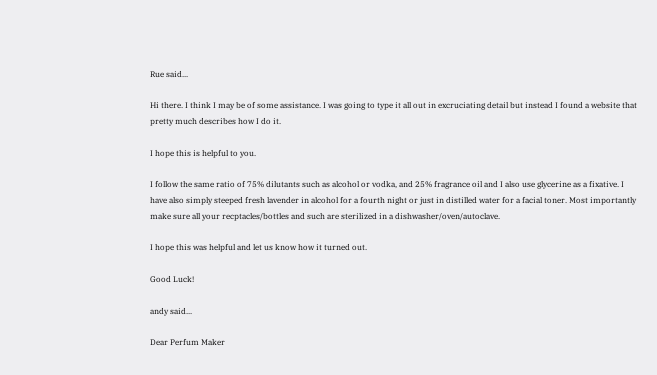Rue said...

Hi there. I think I may be of some assistance. I was going to type it all out in excruciating detail but instead I found a website that pretty much describes how I do it.

I hope this is helpful to you.

I follow the same ratio of 75% dilutants such as alcohol or vodka, and 25% fragrance oil and I also use glycerine as a fixative. I have also simply steeped fresh lavender in alcohol for a fourth night or just in distilled water for a facial toner. Most importantly make sure all your recptacles/bottles and such are sterilized in a dishwasher/oven/autoclave.

I hope this was helpful and let us know how it turned out.

Good Luck!

andy said...

Dear Perfum Maker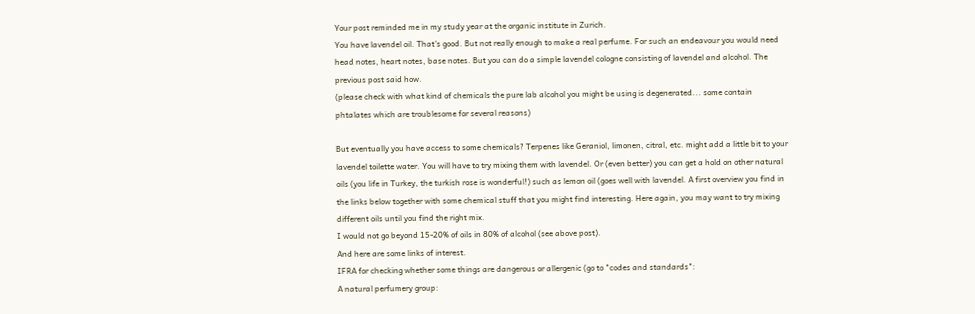Your post reminded me in my study year at the organic institute in Zurich.
You have lavendel oil. That's good. But not really enough to make a real perfume. For such an endeavour you would need head notes, heart notes, base notes. But you can do a simple lavendel cologne consisting of lavendel and alcohol. The previous post said how.
(please check with what kind of chemicals the pure lab alcohol you might be using is degenerated... some contain phtalates which are troublesome for several reasons)

But eventually you have access to some chemicals? Terpenes like Geraniol, limonen, citral, etc. might add a little bit to your lavendel toilette water. You will have to try mixing them with lavendel. Or (even better) you can get a hold on other natural oils (you life in Turkey, the turkish rose is wonderful!) such as lemon oil (goes well with lavendel. A first overview you find in the links below together with some chemical stuff that you might find interesting. Here again, you may want to try mixing different oils until you find the right mix.
I would not go beyond 15-20% of oils in 80% of alcohol (see above post).
And here are some links of interest.
IFRA for checking whether some things are dangerous or allergenic (go to "codes and standards":
A natural perfumery group: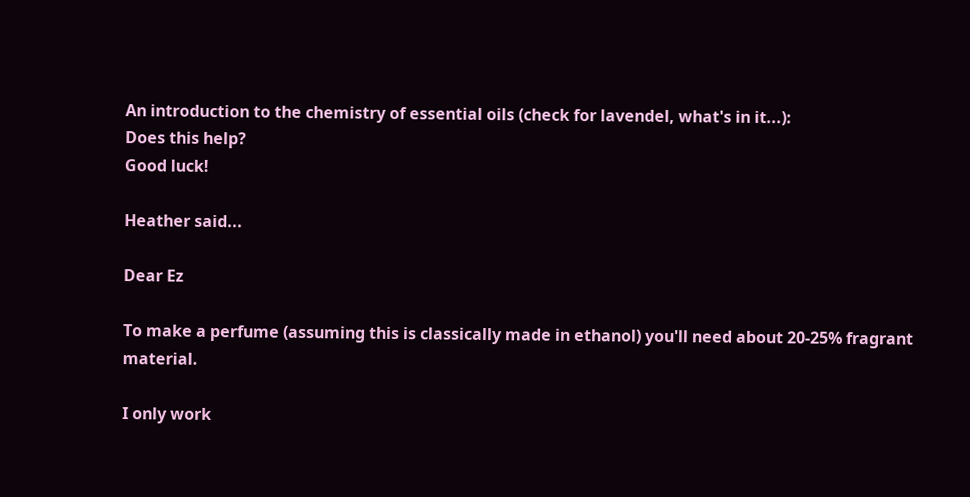An introduction to the chemistry of essential oils (check for lavendel, what's in it...):
Does this help?
Good luck!

Heather said...

Dear Ez

To make a perfume (assuming this is classically made in ethanol) you'll need about 20-25% fragrant material.

I only work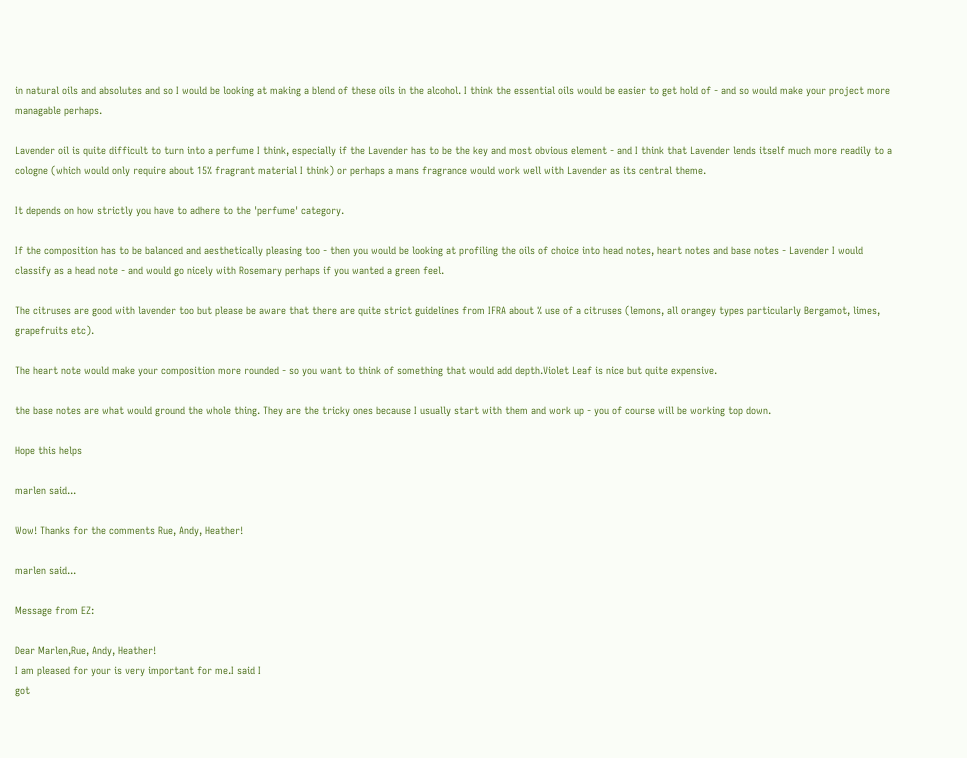in natural oils and absolutes and so I would be looking at making a blend of these oils in the alcohol. I think the essential oils would be easier to get hold of - and so would make your project more managable perhaps.

Lavender oil is quite difficult to turn into a perfume I think, especially if the Lavender has to be the key and most obvious element - and I think that Lavender lends itself much more readily to a cologne (which would only require about 15% fragrant material I think) or perhaps a mans fragrance would work well with Lavender as its central theme.

It depends on how strictly you have to adhere to the 'perfume' category.

If the composition has to be balanced and aesthetically pleasing too - then you would be looking at profiling the oils of choice into head notes, heart notes and base notes - Lavender I would classify as a head note - and would go nicely with Rosemary perhaps if you wanted a green feel.

The citruses are good with lavender too but please be aware that there are quite strict guidelines from IFRA about % use of a citruses (lemons, all orangey types particularly Bergamot, limes, grapefruits etc).

The heart note would make your composition more rounded - so you want to think of something that would add depth.Violet Leaf is nice but quite expensive.

the base notes are what would ground the whole thing. They are the tricky ones because I usually start with them and work up - you of course will be working top down.

Hope this helps

marlen said...

Wow! Thanks for the comments Rue, Andy, Heather!

marlen said...

Message from EZ:

Dear Marlen,Rue, Andy, Heather!
I am pleased for your is very important for me.I said I
got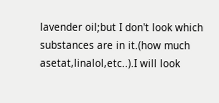lavender oil;but I don't look which substances are in it.(how much
asetat,linalol,etc..).I will look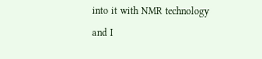into it with NMR technology and I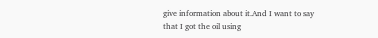give information about it.And I want to say that I got the oil using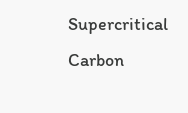Supercritical Carbon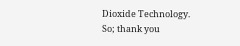Dioxide Technology.
So; thank you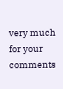very much for your comments